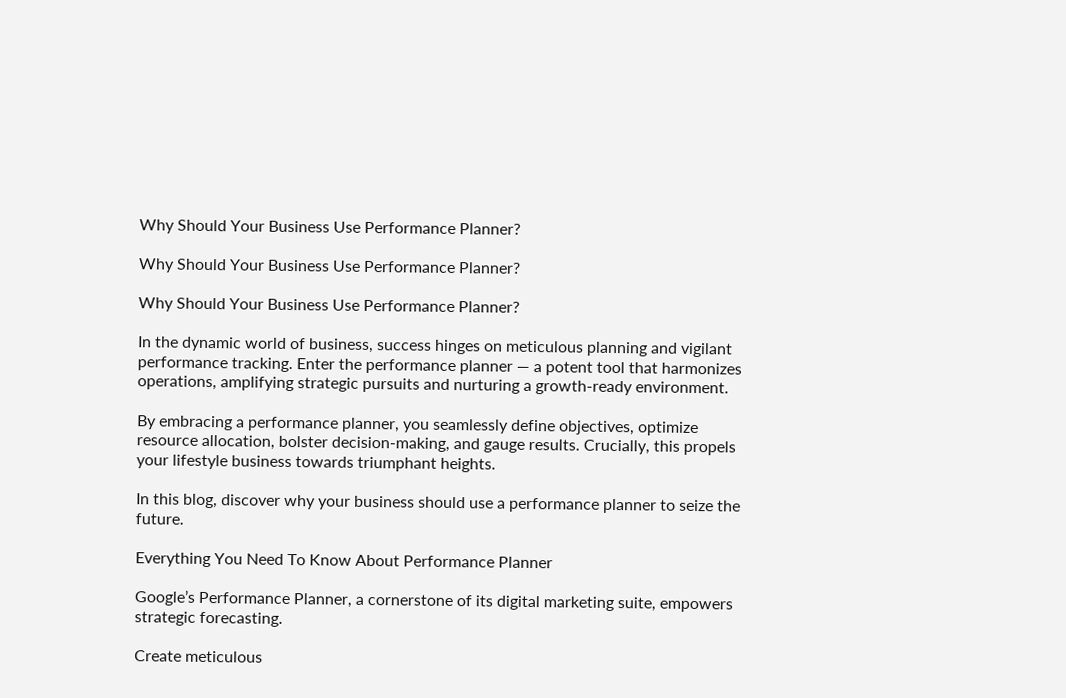Why Should Your Business Use Performance Planner?

Why Should Your Business Use Performance Planner?

Why Should Your Business Use Performance Planner?

In the dynamic world of business, success hinges on meticulous planning and vigilant performance tracking. Enter the performance planner — a potent tool that harmonizes operations, amplifying strategic pursuits and nurturing a growth-ready environment.

By embracing a performance planner, you seamlessly define objectives, optimize resource allocation, bolster decision-making, and gauge results. Crucially, this propels your lifestyle business towards triumphant heights.

In this blog, discover why your business should use a performance planner to seize the future.

Everything You Need To Know About Performance Planner

Google’s Performance Planner, a cornerstone of its digital marketing suite, empowers strategic forecasting.

Create meticulous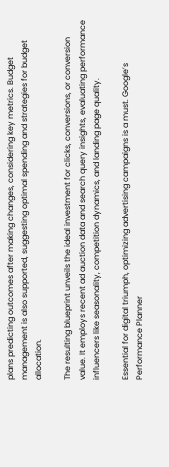plans predicting outcomes after making changes, considering key metrics. Budget management is also supported, suggesting optimal spending and strategies for budget allocation.

The resulting blueprint unveils the ideal investment for clicks, conversions, or conversion value. It employs recent ad auction data and search query insights, evaluating performance influencers like seasonality, competition dynamics, and landing page quality.

Essential for digital triumph, optimizing advertising campaigns is a must. Google’s Performance Planner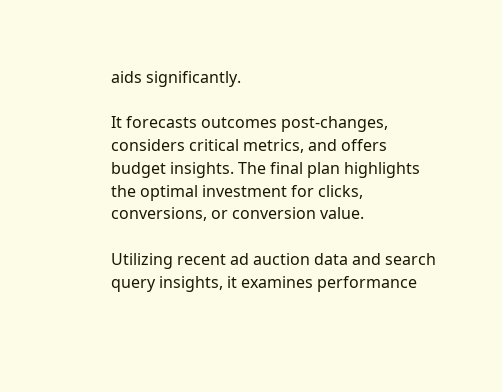aids significantly.

It forecasts outcomes post-changes, considers critical metrics, and offers budget insights. The final plan highlights the optimal investment for clicks, conversions, or conversion value.

Utilizing recent ad auction data and search query insights, it examines performance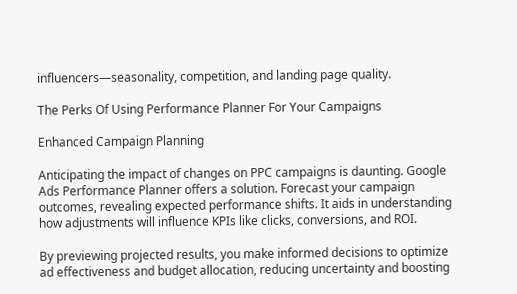influencers—seasonality, competition, and landing page quality.

The Perks Of Using Performance Planner For Your Campaigns

Enhanced Campaign Planning

Anticipating the impact of changes on PPC campaigns is daunting. Google Ads Performance Planner offers a solution. Forecast your campaign outcomes, revealing expected performance shifts. It aids in understanding how adjustments will influence KPIs like clicks, conversions, and ROI.

By previewing projected results, you make informed decisions to optimize ad effectiveness and budget allocation, reducing uncertainty and boosting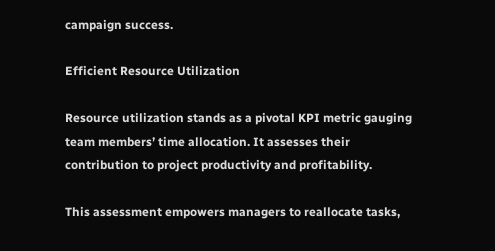campaign success.

Efficient Resource Utilization

Resource utilization stands as a pivotal KPI metric gauging team members’ time allocation. It assesses their contribution to project productivity and profitability.

This assessment empowers managers to reallocate tasks,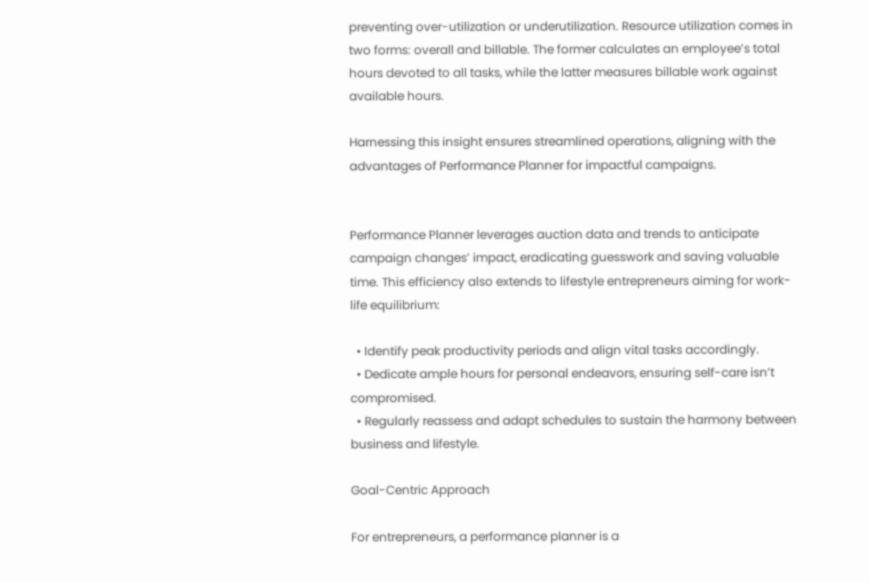preventing over-utilization or underutilization. Resource utilization comes in two forms: overall and billable. The former calculates an employee’s total hours devoted to all tasks, while the latter measures billable work against available hours.

Harnessing this insight ensures streamlined operations, aligning with the advantages of Performance Planner for impactful campaigns.


Performance Planner leverages auction data and trends to anticipate campaign changes’ impact, eradicating guesswork and saving valuable time. This efficiency also extends to lifestyle entrepreneurs aiming for work-life equilibrium:

  • Identify peak productivity periods and align vital tasks accordingly.
  • Dedicate ample hours for personal endeavors, ensuring self-care isn’t compromised.
  • Regularly reassess and adapt schedules to sustain the harmony between business and lifestyle.

Goal-Centric Approach

For entrepreneurs, a performance planner is a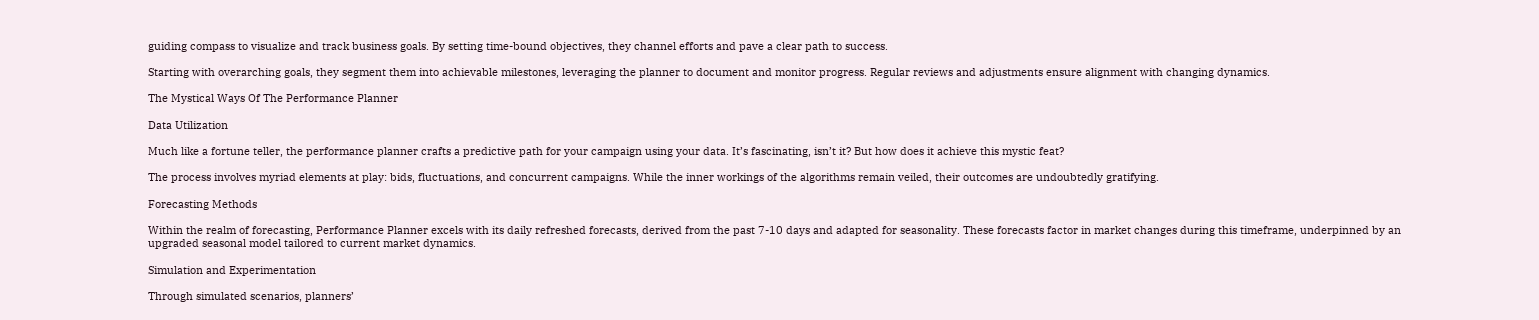guiding compass to visualize and track business goals. By setting time-bound objectives, they channel efforts and pave a clear path to success.

Starting with overarching goals, they segment them into achievable milestones, leveraging the planner to document and monitor progress. Regular reviews and adjustments ensure alignment with changing dynamics.

The Mystical Ways Of The Performance Planner

Data Utilization

Much like a fortune teller, the performance planner crafts a predictive path for your campaign using your data. It’s fascinating, isn’t it? But how does it achieve this mystic feat?

The process involves myriad elements at play: bids, fluctuations, and concurrent campaigns. While the inner workings of the algorithms remain veiled, their outcomes are undoubtedly gratifying.

Forecasting Methods

Within the realm of forecasting, Performance Planner excels with its daily refreshed forecasts, derived from the past 7-10 days and adapted for seasonality. These forecasts factor in market changes during this timeframe, underpinned by an upgraded seasonal model tailored to current market dynamics.

Simulation and Experimentation

Through simulated scenarios, planners’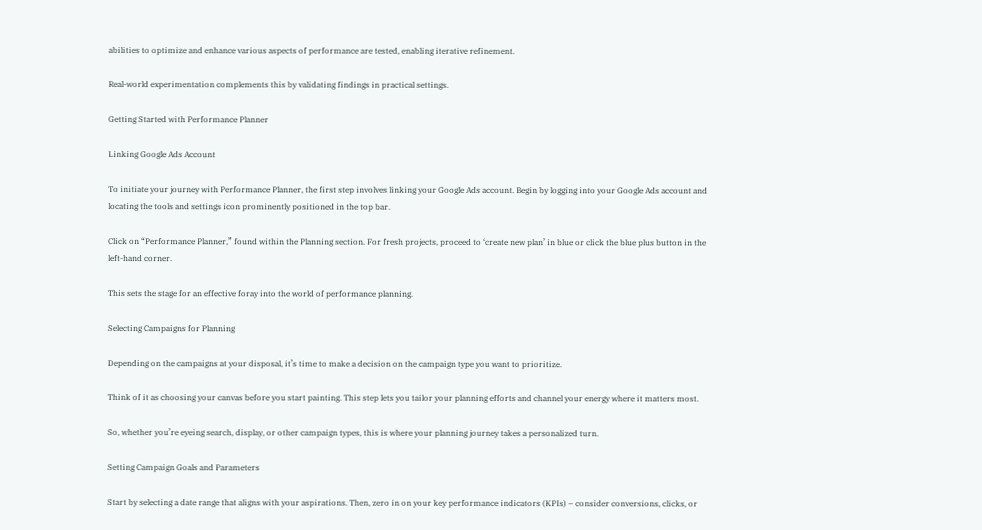abilities to optimize and enhance various aspects of performance are tested, enabling iterative refinement.

Real-world experimentation complements this by validating findings in practical settings.

Getting Started with Performance Planner

Linking Google Ads Account

To initiate your journey with Performance Planner, the first step involves linking your Google Ads account. Begin by logging into your Google Ads account and locating the tools and settings icon prominently positioned in the top bar.

Click on “Performance Planner,” found within the Planning section. For fresh projects, proceed to ‘create new plan’ in blue or click the blue plus button in the left-hand corner.

This sets the stage for an effective foray into the world of performance planning.

Selecting Campaigns for Planning

Depending on the campaigns at your disposal, it’s time to make a decision on the campaign type you want to prioritize.

Think of it as choosing your canvas before you start painting. This step lets you tailor your planning efforts and channel your energy where it matters most.

So, whether you’re eyeing search, display, or other campaign types, this is where your planning journey takes a personalized turn.

Setting Campaign Goals and Parameters

Start by selecting a date range that aligns with your aspirations. Then, zero in on your key performance indicators (KPIs) – consider conversions, clicks, or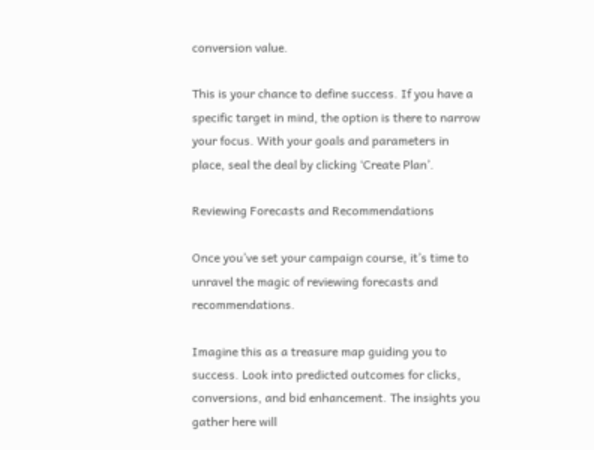conversion value.

This is your chance to define success. If you have a specific target in mind, the option is there to narrow your focus. With your goals and parameters in place, seal the deal by clicking ‘Create Plan’.

Reviewing Forecasts and Recommendations

Once you’ve set your campaign course, it’s time to unravel the magic of reviewing forecasts and recommendations.

Imagine this as a treasure map guiding you to success. Look into predicted outcomes for clicks, conversions, and bid enhancement. The insights you gather here will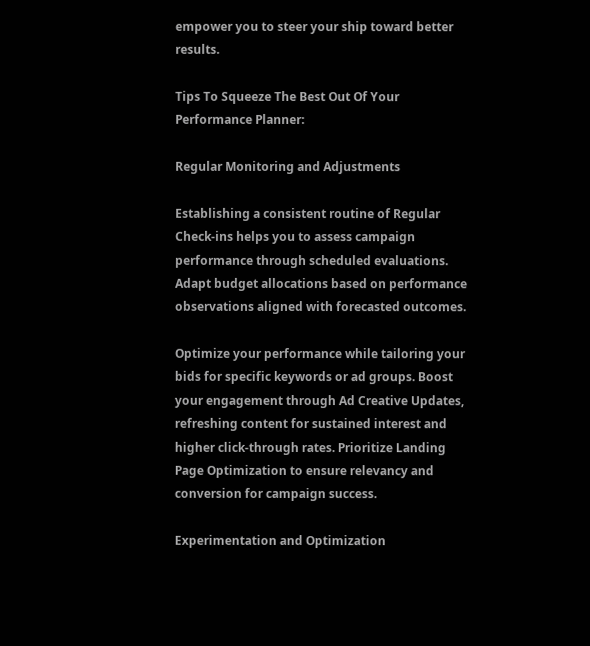empower you to steer your ship toward better results.

Tips To Squeeze The Best Out Of Your Performance Planner:

Regular Monitoring and Adjustments

Establishing a consistent routine of Regular Check-ins helps you to assess campaign performance through scheduled evaluations. Adapt budget allocations based on performance observations aligned with forecasted outcomes.

Optimize your performance while tailoring your bids for specific keywords or ad groups. Boost your engagement through Ad Creative Updates, refreshing content for sustained interest and higher click-through rates. Prioritize Landing Page Optimization to ensure relevancy and conversion for campaign success.

Experimentation and Optimization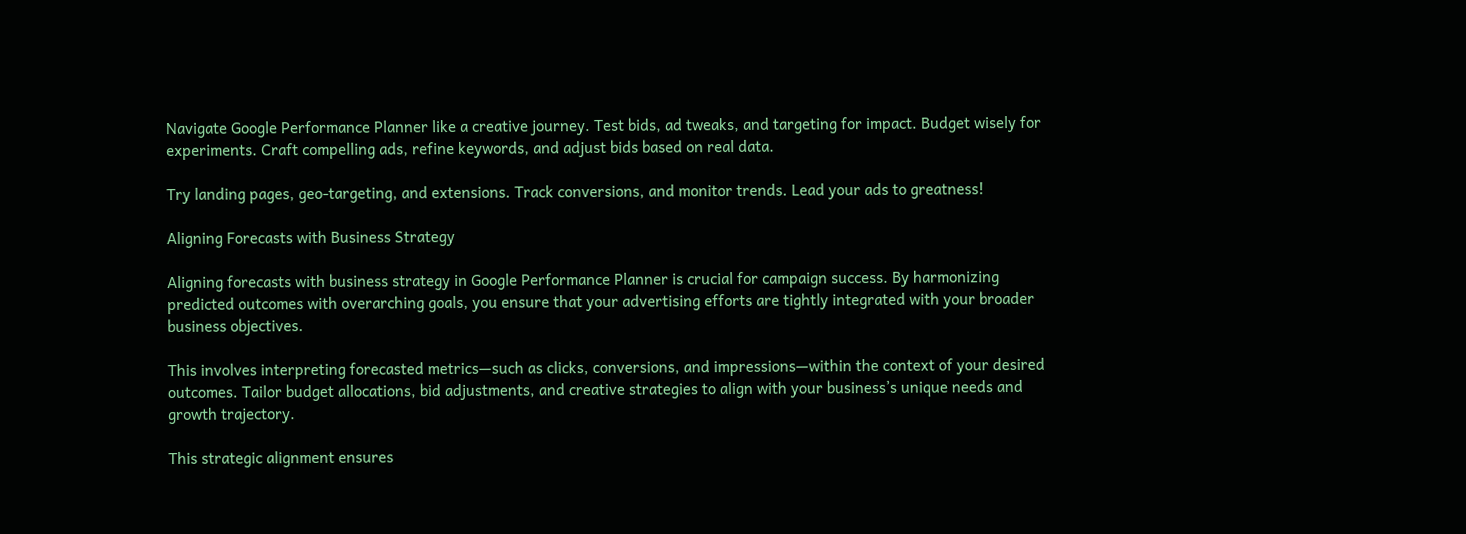Navigate Google Performance Planner like a creative journey. Test bids, ad tweaks, and targeting for impact. Budget wisely for experiments. Craft compelling ads, refine keywords, and adjust bids based on real data.

Try landing pages, geo-targeting, and extensions. Track conversions, and monitor trends. Lead your ads to greatness!

Aligning Forecasts with Business Strategy

Aligning forecasts with business strategy in Google Performance Planner is crucial for campaign success. By harmonizing predicted outcomes with overarching goals, you ensure that your advertising efforts are tightly integrated with your broader business objectives.

This involves interpreting forecasted metrics—such as clicks, conversions, and impressions—within the context of your desired outcomes. Tailor budget allocations, bid adjustments, and creative strategies to align with your business’s unique needs and growth trajectory.

This strategic alignment ensures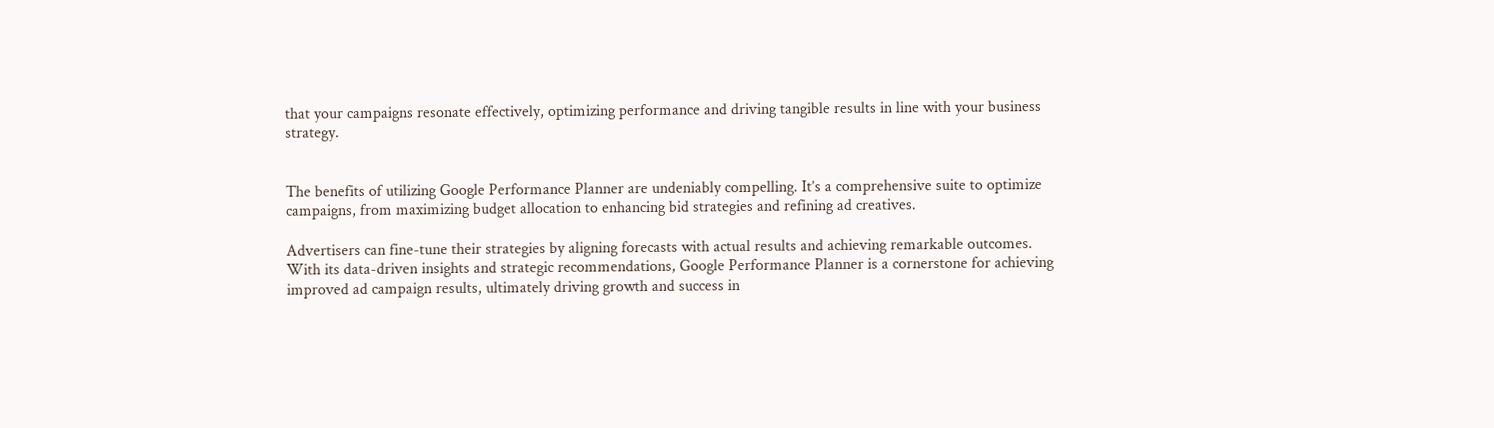that your campaigns resonate effectively, optimizing performance and driving tangible results in line with your business strategy.


The benefits of utilizing Google Performance Planner are undeniably compelling. It’s a comprehensive suite to optimize campaigns, from maximizing budget allocation to enhancing bid strategies and refining ad creatives.

Advertisers can fine-tune their strategies by aligning forecasts with actual results and achieving remarkable outcomes. With its data-driven insights and strategic recommendations, Google Performance Planner is a cornerstone for achieving improved ad campaign results, ultimately driving growth and success in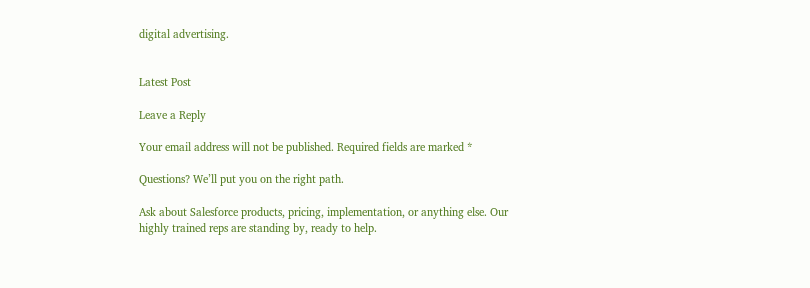digital advertising.


Latest Post

Leave a Reply

Your email address will not be published. Required fields are marked *

Questions? We’ll put you on the right path.

Ask about Salesforce products, pricing, implementation, or anything else. Our highly trained reps are standing by, ready to help.